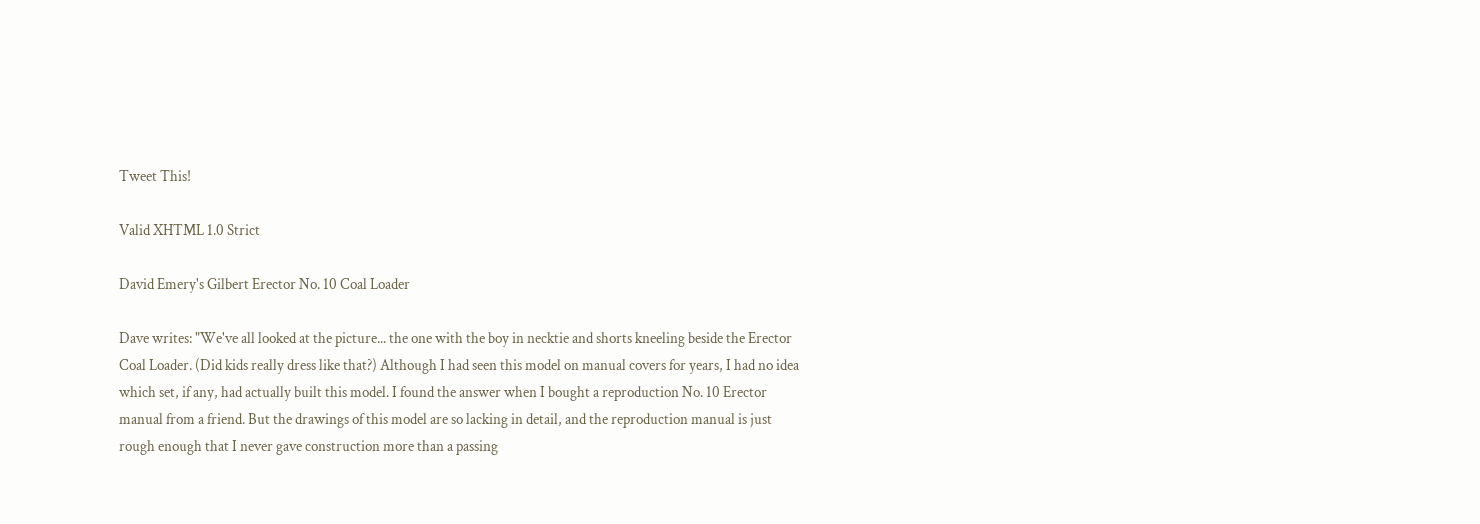Tweet This!

Valid XHTML 1.0 Strict

David Emery's Gilbert Erector No. 10 Coal Loader

Dave writes: "We've all looked at the picture... the one with the boy in necktie and shorts kneeling beside the Erector Coal Loader. (Did kids really dress like that?) Although I had seen this model on manual covers for years, I had no idea which set, if any, had actually built this model. I found the answer when I bought a reproduction No. 10 Erector manual from a friend. But the drawings of this model are so lacking in detail, and the reproduction manual is just rough enough that I never gave construction more than a passing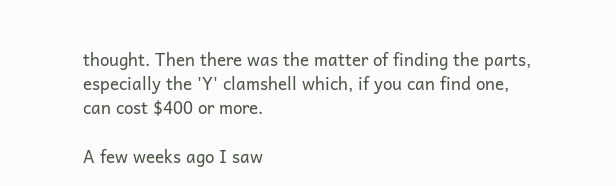thought. Then there was the matter of finding the parts, especially the 'Y' clamshell which, if you can find one, can cost $400 or more.

A few weeks ago I saw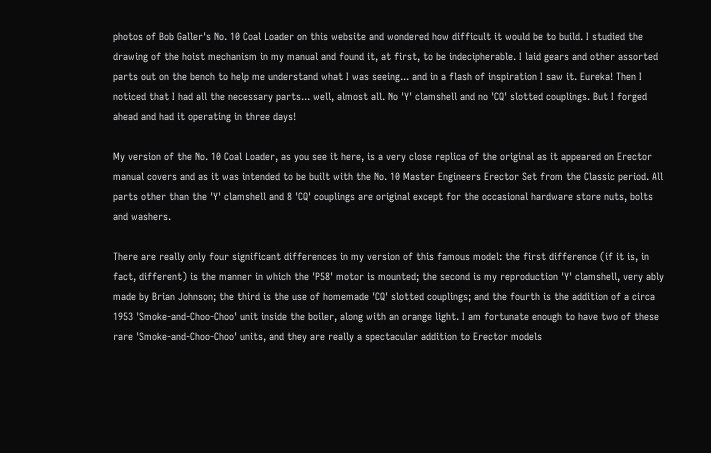photos of Bob Galler's No. 10 Coal Loader on this website and wondered how difficult it would be to build. I studied the drawing of the hoist mechanism in my manual and found it, at first, to be indecipherable. I laid gears and other assorted parts out on the bench to help me understand what I was seeing... and in a flash of inspiration I saw it. Eureka! Then I noticed that I had all the necessary parts... well, almost all. No 'Y' clamshell and no 'CQ' slotted couplings. But I forged ahead and had it operating in three days!

My version of the No. 10 Coal Loader, as you see it here, is a very close replica of the original as it appeared on Erector manual covers and as it was intended to be built with the No. 10 Master Engineers Erector Set from the Classic period. All parts other than the 'Y' clamshell and 8 'CQ' couplings are original except for the occasional hardware store nuts, bolts and washers.

There are really only four significant differences in my version of this famous model: the first difference (if it is, in fact, different) is the manner in which the 'P58' motor is mounted; the second is my reproduction 'Y' clamshell, very ably made by Brian Johnson; the third is the use of homemade 'CQ' slotted couplings; and the fourth is the addition of a circa 1953 'Smoke-and-Choo-Choo' unit inside the boiler, along with an orange light. I am fortunate enough to have two of these rare 'Smoke-and-Choo-Choo' units, and they are really a spectacular addition to Erector models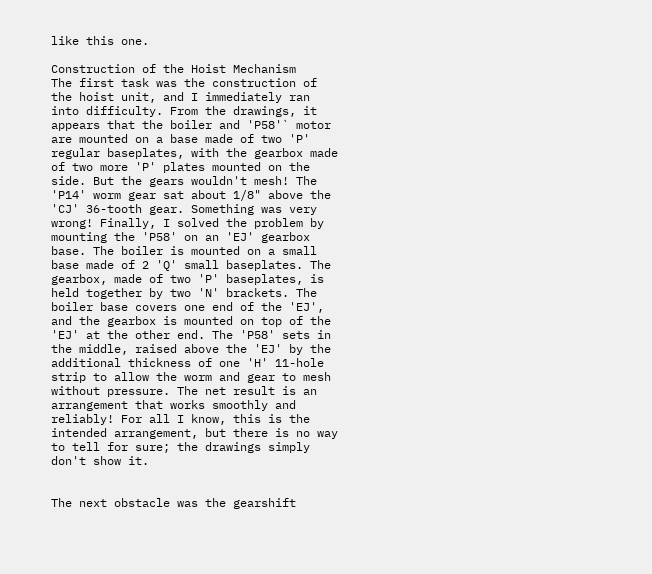like this one.

Construction of the Hoist Mechanism
The first task was the construction of the hoist unit, and I immediately ran into difficulty. From the drawings, it appears that the boiler and 'P58'` motor are mounted on a base made of two 'P' regular baseplates, with the gearbox made of two more 'P' plates mounted on the side. But the gears wouldn't mesh! The 'P14' worm gear sat about 1/8" above the 'CJ' 36-tooth gear. Something was very wrong! Finally, I solved the problem by mounting the 'P58' on an 'EJ' gearbox base. The boiler is mounted on a small base made of 2 'Q' small baseplates. The gearbox, made of two 'P' baseplates, is held together by two 'N' brackets. The boiler base covers one end of the 'EJ', and the gearbox is mounted on top of the 'EJ' at the other end. The 'P58' sets in the middle, raised above the 'EJ' by the additional thickness of one 'H' 11-hole strip to allow the worm and gear to mesh without pressure. The net result is an arrangement that works smoothly and reliably! For all I know, this is the intended arrangement, but there is no way to tell for sure; the drawings simply don't show it.


The next obstacle was the gearshift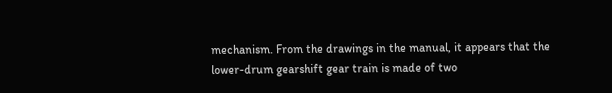mechanism. From the drawings in the manual, it appears that the lower-drum gearshift gear train is made of two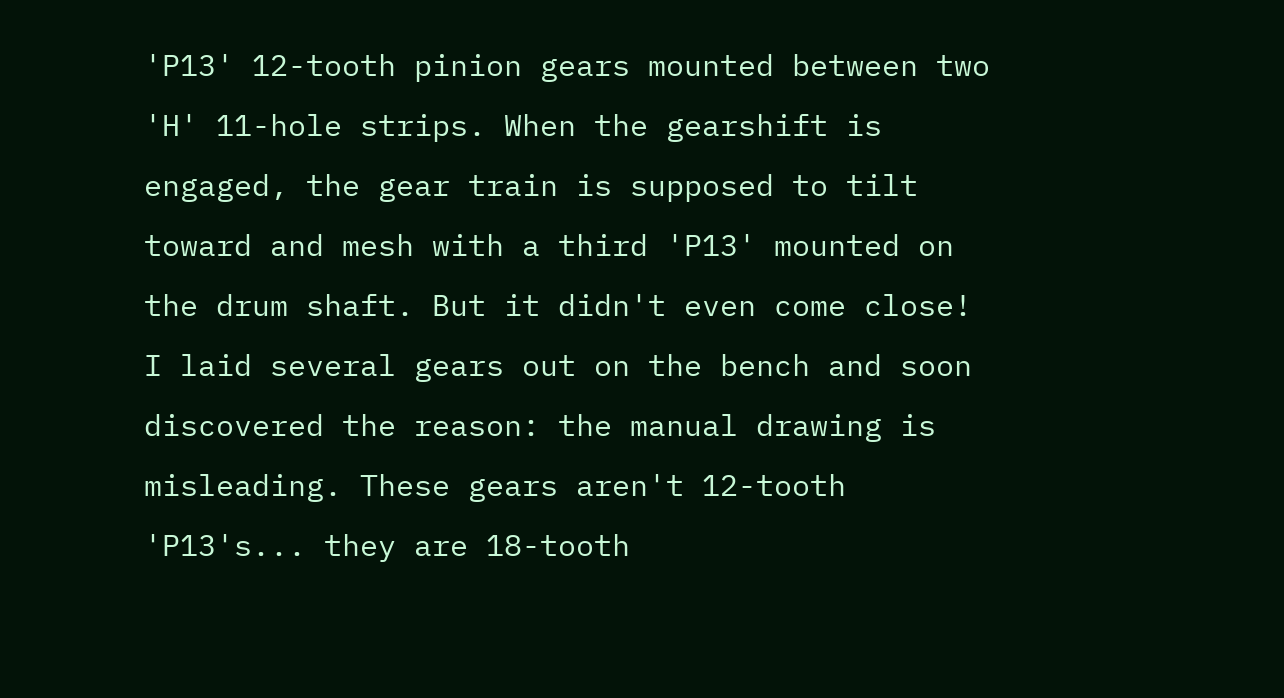'P13' 12-tooth pinion gears mounted between two 'H' 11-hole strips. When the gearshift is engaged, the gear train is supposed to tilt toward and mesh with a third 'P13' mounted on the drum shaft. But it didn't even come close! I laid several gears out on the bench and soon discovered the reason: the manual drawing is misleading. These gears aren't 12-tooth 'P13's... they are 18-tooth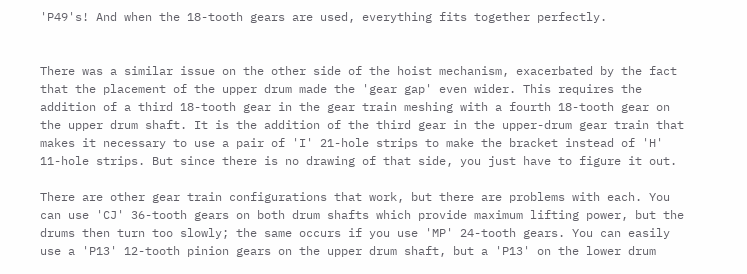'P49's! And when the 18-tooth gears are used, everything fits together perfectly.


There was a similar issue on the other side of the hoist mechanism, exacerbated by the fact that the placement of the upper drum made the 'gear gap' even wider. This requires the addition of a third 18-tooth gear in the gear train meshing with a fourth 18-tooth gear on the upper drum shaft. It is the addition of the third gear in the upper-drum gear train that makes it necessary to use a pair of 'I' 21-hole strips to make the bracket instead of 'H' 11-hole strips. But since there is no drawing of that side, you just have to figure it out.

There are other gear train configurations that work, but there are problems with each. You can use 'CJ' 36-tooth gears on both drum shafts which provide maximum lifting power, but the drums then turn too slowly; the same occurs if you use 'MP' 24-tooth gears. You can easily use a 'P13' 12-tooth pinion gears on the upper drum shaft, but a 'P13' on the lower drum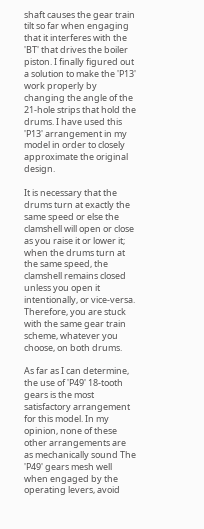shaft causes the gear train tilt so far when engaging that it interferes with the 'BT' that drives the boiler piston. I finally figured out a solution to make the 'P13' work properly by changing the angle of the 21-hole strips that hold the drums. I have used this 'P13' arrangement in my model in order to closely approximate the original design.

It is necessary that the drums turn at exactly the same speed or else the clamshell will open or close as you raise it or lower it; when the drums turn at the same speed, the clamshell remains closed unless you open it intentionally, or vice-versa. Therefore, you are stuck with the same gear train scheme, whatever you choose, on both drums.

As far as I can determine, the use of 'P49' 18-tooth gears is the most satisfactory arrangement for this model. In my opinion, none of these other arrangements are as mechanically sound The 'P49' gears mesh well when engaged by the operating levers, avoid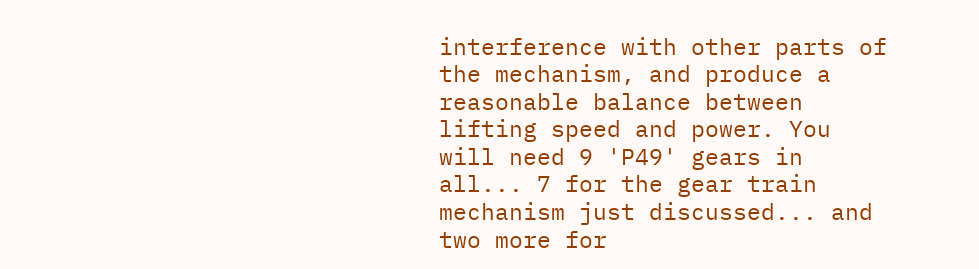interference with other parts of the mechanism, and produce a reasonable balance between lifting speed and power. You will need 9 'P49' gears in all... 7 for the gear train mechanism just discussed... and two more for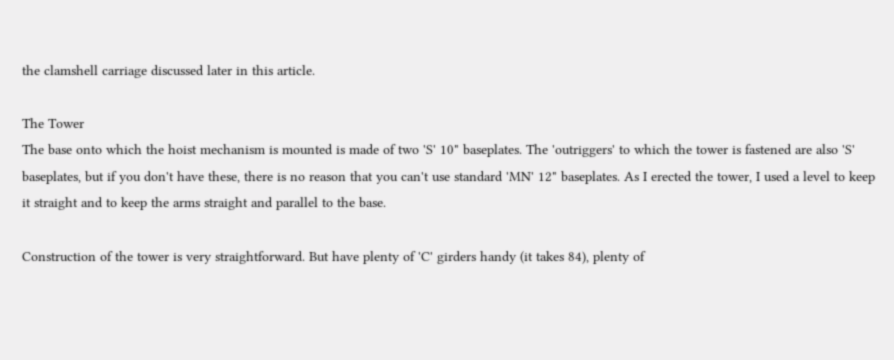the clamshell carriage discussed later in this article.

The Tower
The base onto which the hoist mechanism is mounted is made of two 'S' 10" baseplates. The 'outriggers' to which the tower is fastened are also 'S' baseplates, but if you don't have these, there is no reason that you can't use standard 'MN' 12" baseplates. As I erected the tower, I used a level to keep it straight and to keep the arms straight and parallel to the base.

Construction of the tower is very straightforward. But have plenty of 'C' girders handy (it takes 84), plenty of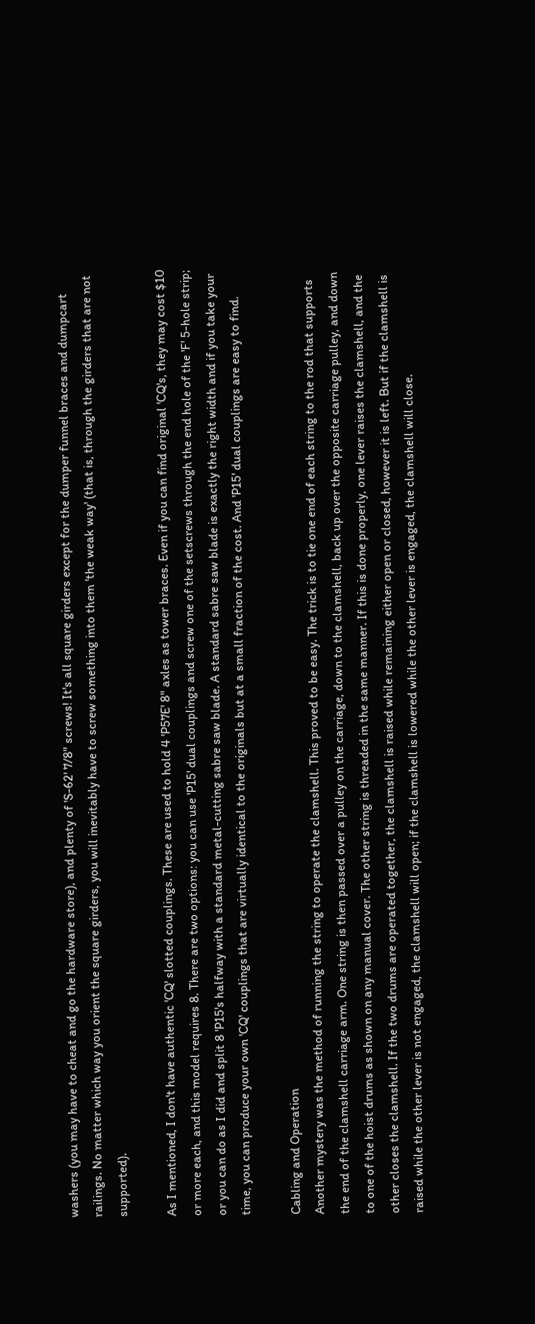washers (you may have to cheat and go the hardware store), and plenty of 'S-62' 7/8" screws! It's all square girders except for the dumper funnel braces and dumpcart railings. No matter which way you orient the square girders, you will inevitably have to screw something into them 'the weak way' (that is, through the girders that are not supported).

As I mentioned, I don't have authentic 'CQ' slotted couplings. These are used to hold 4 'P57E' 8" axles as tower braces. Even if you can find original 'CQ's, they may cost $10 or more each, and this model requires 8. There are two options: you can use 'P15' dual couplings and screw one of the setscrews through the end hole of the 'F' 5-hole strip; or you can do as I did and split 8 'P15's halfway with a standard metal-cutting sabre saw blade. A standard sabre saw blade is exactly the right width and if you take your time, you can produce your own 'CQ' couplings that are virtually identical to the originals but at a small fraction of the cost. And 'P15' dual couplings are easy to find.

Cabling and Operation
Another mystery was the method of running the string to operate the clamshell. This proved to be easy. The trick is to tie one end of each string to the rod that supports the end of the clamshell carriage arm. One string is then passed over a pulley on the carriage, down to the clamshell, back up over the opposite carriage pulley, and down to one of the hoist drums as shown on any manual cover. The other string is threaded in the same manner. If this is done properly, one lever raises the clamshell, and the other closes the clamshell. If the two drums are operated together, the clamshell is raised while remaining either open or closed, however it is left. But if the clamshell is raised while the other lever is not engaged, the clamshell will open; if the clamshell is lowered while the other lever is engaged, the clamshell will close.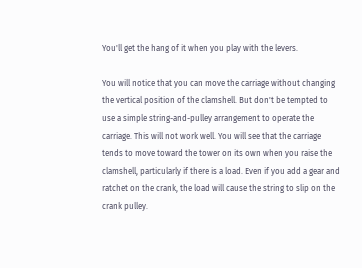You'll get the hang of it when you play with the levers.

You will notice that you can move the carriage without changing the vertical position of the clamshell. But don't be tempted to use a simple string-and-pulley arrangement to operate the carriage. This will not work well. You will see that the carriage tends to move toward the tower on its own when you raise the clamshell, particularly if there is a load. Even if you add a gear and ratchet on the crank, the load will cause the string to slip on the crank pulley.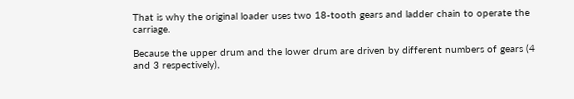That is why the original loader uses two 18-tooth gears and ladder chain to operate the carriage.

Because the upper drum and the lower drum are driven by different numbers of gears (4 and 3 respectively),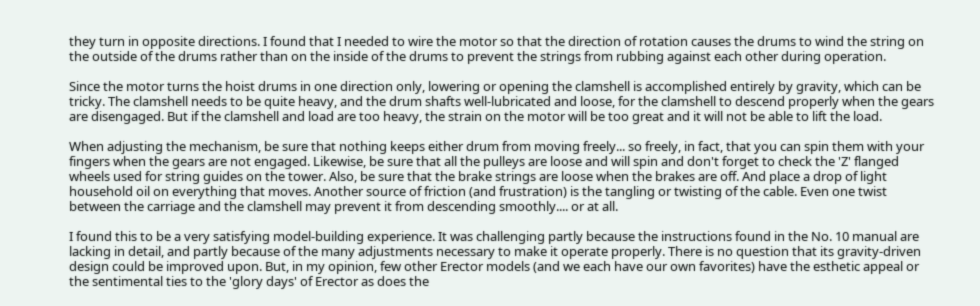they turn in opposite directions. I found that I needed to wire the motor so that the direction of rotation causes the drums to wind the string on the outside of the drums rather than on the inside of the drums to prevent the strings from rubbing against each other during operation.

Since the motor turns the hoist drums in one direction only, lowering or opening the clamshell is accomplished entirely by gravity, which can be tricky. The clamshell needs to be quite heavy, and the drum shafts well-lubricated and loose, for the clamshell to descend properly when the gears are disengaged. But if the clamshell and load are too heavy, the strain on the motor will be too great and it will not be able to lift the load.

When adjusting the mechanism, be sure that nothing keeps either drum from moving freely... so freely, in fact, that you can spin them with your fingers when the gears are not engaged. Likewise, be sure that all the pulleys are loose and will spin and don't forget to check the 'Z' flanged wheels used for string guides on the tower. Also, be sure that the brake strings are loose when the brakes are off. And place a drop of light household oil on everything that moves. Another source of friction (and frustration) is the tangling or twisting of the cable. Even one twist between the carriage and the clamshell may prevent it from descending smoothly.... or at all.

I found this to be a very satisfying model-building experience. It was challenging partly because the instructions found in the No. 10 manual are lacking in detail, and partly because of the many adjustments necessary to make it operate properly. There is no question that its gravity-driven design could be improved upon. But, in my opinion, few other Erector models (and we each have our own favorites) have the esthetic appeal or the sentimental ties to the 'glory days' of Erector as does the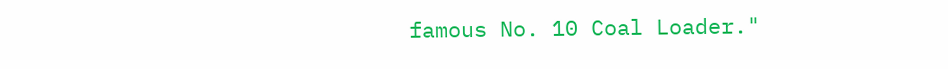famous No. 10 Coal Loader."